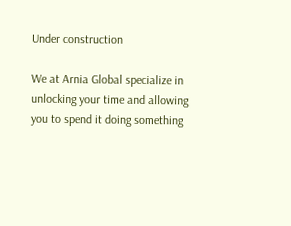Under construction

We at Arnia Global specialize in unlocking your time and allowing you to spend it doing something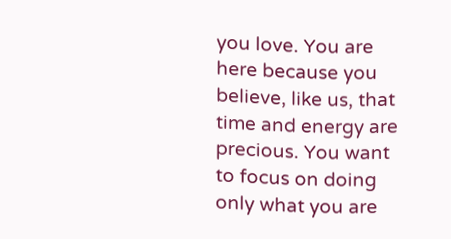you love. You are here because you believe, like us, that time and energy are precious. You want to focus on doing only what you are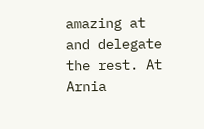amazing at and delegate the rest. At Arnia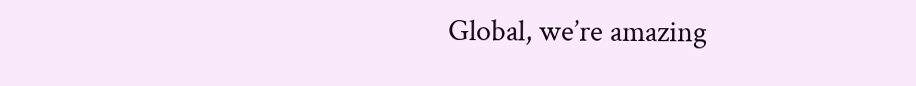Global, we’re amazing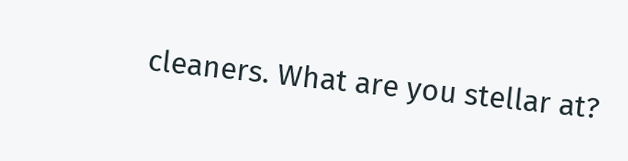cleaners. What are you stellar at?